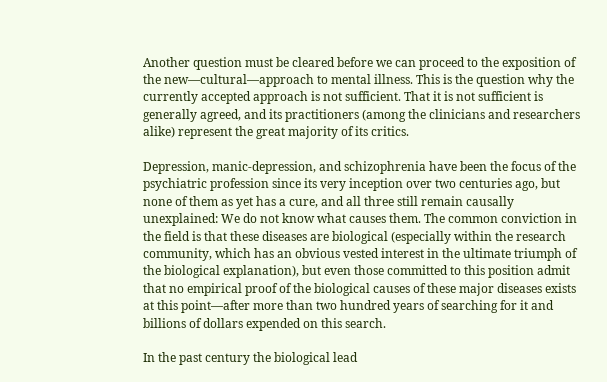Another question must be cleared before we can proceed to the exposition of the new—cultural—approach to mental illness. This is the question why the currently accepted approach is not sufficient. That it is not sufficient is generally agreed, and its practitioners (among the clinicians and researchers alike) represent the great majority of its critics.

Depression, manic-depression, and schizophrenia have been the focus of the psychiatric profession since its very inception over two centuries ago, but none of them as yet has a cure, and all three still remain causally unexplained: We do not know what causes them. The common conviction in the field is that these diseases are biological (especially within the research community, which has an obvious vested interest in the ultimate triumph of the biological explanation), but even those committed to this position admit that no empirical proof of the biological causes of these major diseases exists at this point—after more than two hundred years of searching for it and billions of dollars expended on this search.

In the past century the biological lead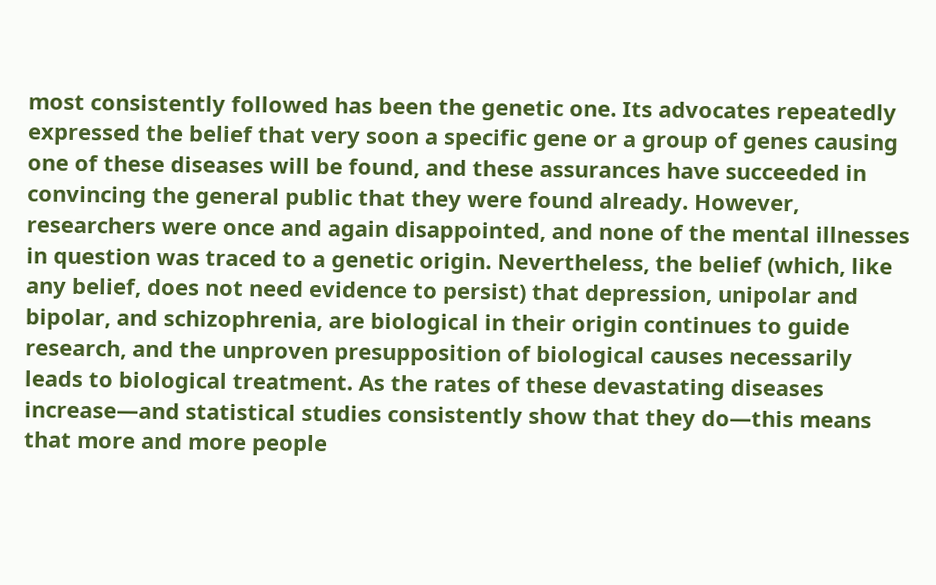most consistently followed has been the genetic one. Its advocates repeatedly expressed the belief that very soon a specific gene or a group of genes causing one of these diseases will be found, and these assurances have succeeded in convincing the general public that they were found already. However, researchers were once and again disappointed, and none of the mental illnesses in question was traced to a genetic origin. Nevertheless, the belief (which, like any belief, does not need evidence to persist) that depression, unipolar and bipolar, and schizophrenia, are biological in their origin continues to guide research, and the unproven presupposition of biological causes necessarily leads to biological treatment. As the rates of these devastating diseases increase—and statistical studies consistently show that they do—this means that more and more people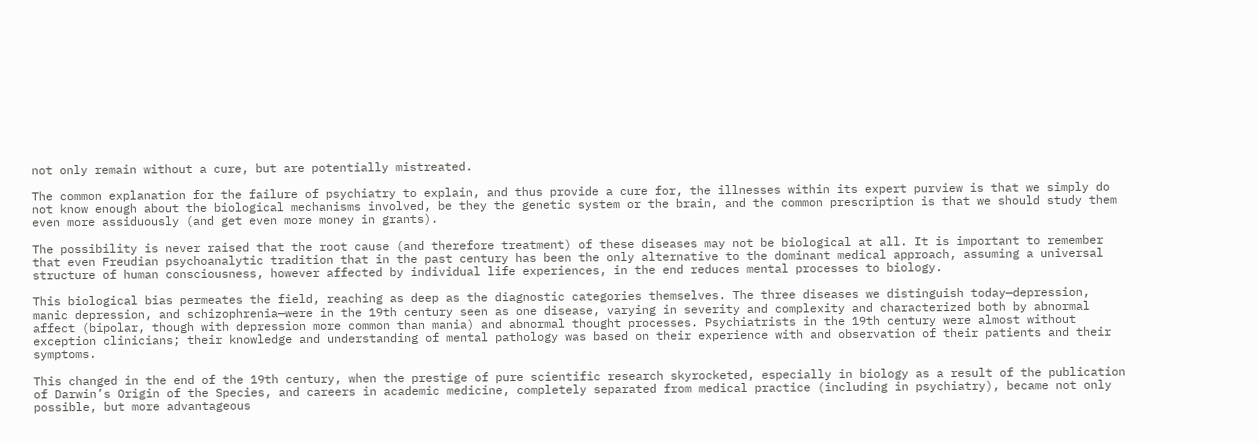not only remain without a cure, but are potentially mistreated.

The common explanation for the failure of psychiatry to explain, and thus provide a cure for, the illnesses within its expert purview is that we simply do not know enough about the biological mechanisms involved, be they the genetic system or the brain, and the common prescription is that we should study them even more assiduously (and get even more money in grants).

The possibility is never raised that the root cause (and therefore treatment) of these diseases may not be biological at all. It is important to remember that even Freudian psychoanalytic tradition that in the past century has been the only alternative to the dominant medical approach, assuming a universal structure of human consciousness, however affected by individual life experiences, in the end reduces mental processes to biology.

This biological bias permeates the field, reaching as deep as the diagnostic categories themselves. The three diseases we distinguish today—depression, manic depression, and schizophrenia—were in the 19th century seen as one disease, varying in severity and complexity and characterized both by abnormal affect (bipolar, though with depression more common than mania) and abnormal thought processes. Psychiatrists in the 19th century were almost without exception clinicians; their knowledge and understanding of mental pathology was based on their experience with and observation of their patients and their symptoms.

This changed in the end of the 19th century, when the prestige of pure scientific research skyrocketed, especially in biology as a result of the publication of Darwin’s Origin of the Species, and careers in academic medicine, completely separated from medical practice (including in psychiatry), became not only possible, but more advantageous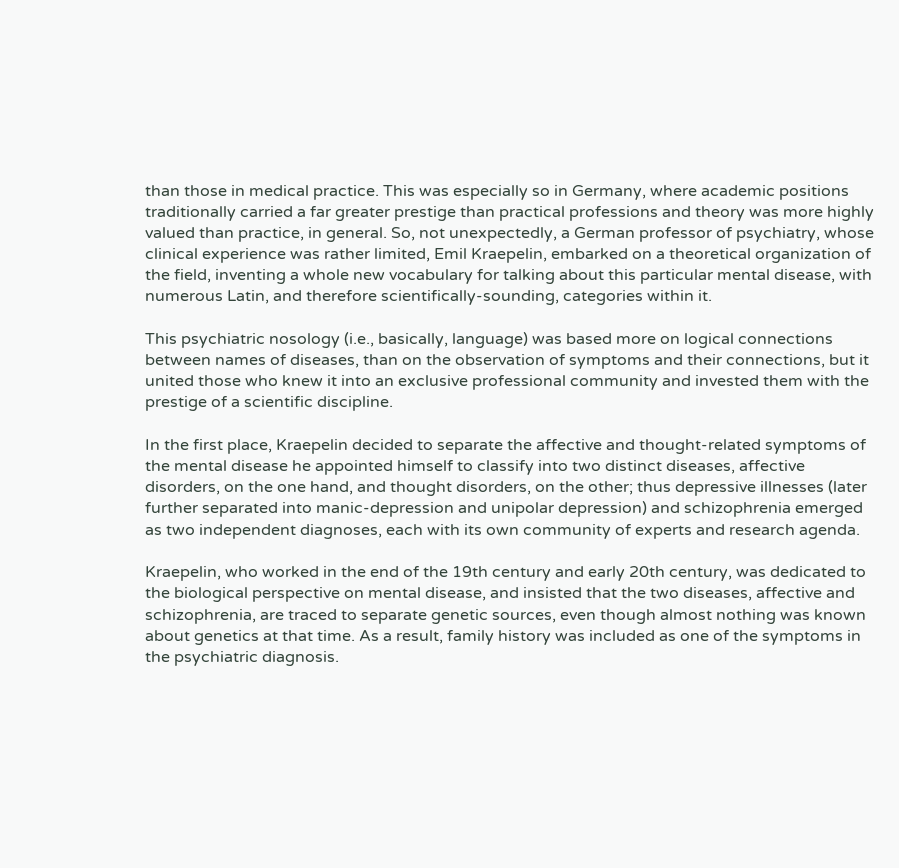than those in medical practice. This was especially so in Germany, where academic positions traditionally carried a far greater prestige than practical professions and theory was more highly valued than practice, in general. So, not unexpectedly, a German professor of psychiatry, whose clinical experience was rather limited, Emil Kraepelin, embarked on a theoretical organization of the field, inventing a whole new vocabulary for talking about this particular mental disease, with numerous Latin, and therefore scientifically-sounding, categories within it.

This psychiatric nosology (i.e., basically, language) was based more on logical connections between names of diseases, than on the observation of symptoms and their connections, but it united those who knew it into an exclusive professional community and invested them with the prestige of a scientific discipline.

In the first place, Kraepelin decided to separate the affective and thought-related symptoms of the mental disease he appointed himself to classify into two distinct diseases, affective disorders, on the one hand, and thought disorders, on the other; thus depressive illnesses (later further separated into manic-depression and unipolar depression) and schizophrenia emerged as two independent diagnoses, each with its own community of experts and research agenda.

Kraepelin, who worked in the end of the 19th century and early 20th century, was dedicated to the biological perspective on mental disease, and insisted that the two diseases, affective and schizophrenia, are traced to separate genetic sources, even though almost nothing was known about genetics at that time. As a result, family history was included as one of the symptoms in the psychiatric diagnosis.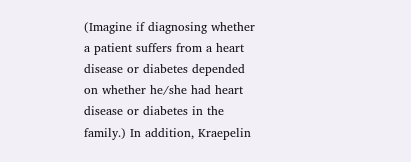(Imagine if diagnosing whether a patient suffers from a heart disease or diabetes depended on whether he/she had heart disease or diabetes in the family.) In addition, Kraepelin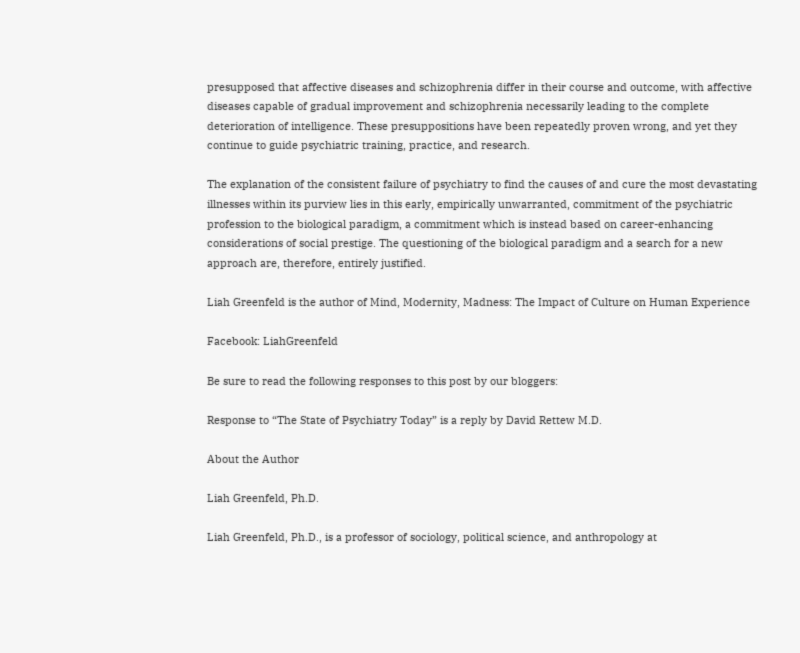presupposed that affective diseases and schizophrenia differ in their course and outcome, with affective diseases capable of gradual improvement and schizophrenia necessarily leading to the complete deterioration of intelligence. These presuppositions have been repeatedly proven wrong, and yet they continue to guide psychiatric training, practice, and research.

The explanation of the consistent failure of psychiatry to find the causes of and cure the most devastating illnesses within its purview lies in this early, empirically unwarranted, commitment of the psychiatric profession to the biological paradigm, a commitment which is instead based on career-enhancing considerations of social prestige. The questioning of the biological paradigm and a search for a new approach are, therefore, entirely justified.

Liah Greenfeld is the author of Mind, Modernity, Madness: The Impact of Culture on Human Experience

Facebook: LiahGreenfeld

Be sure to read the following responses to this post by our bloggers:

Response to “The State of Psychiatry Today” is a reply by David Rettew M.D.

About the Author

Liah Greenfeld, Ph.D.

Liah Greenfeld, Ph.D., is a professor of sociology, political science, and anthropology at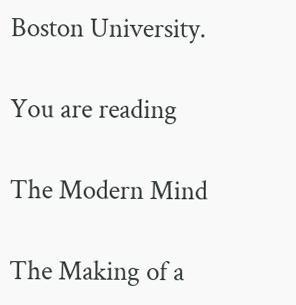Boston University.

You are reading

The Modern Mind

The Making of a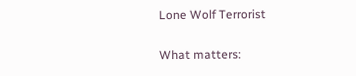Lone Wolf Terrorist

What matters: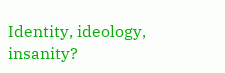Identity, ideology, insanity?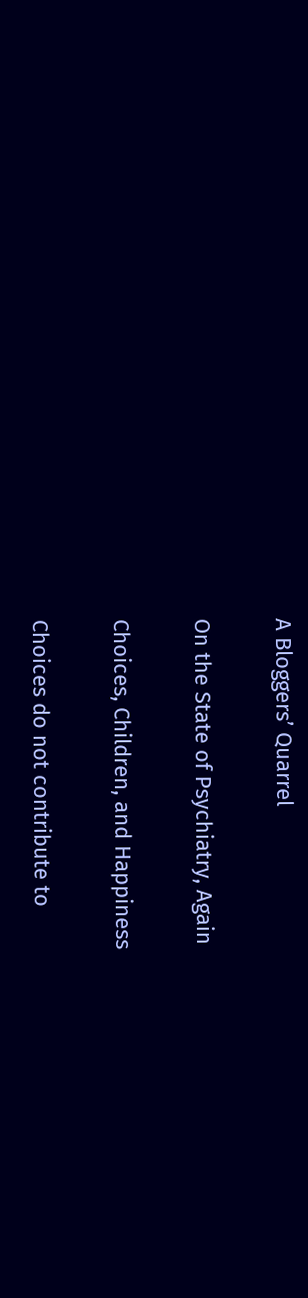A Bloggers’ Quarrel

On the State of Psychiatry, Again

Choices, Children, and Happiness

Choices do not contribute to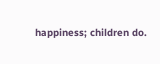happiness; children do.